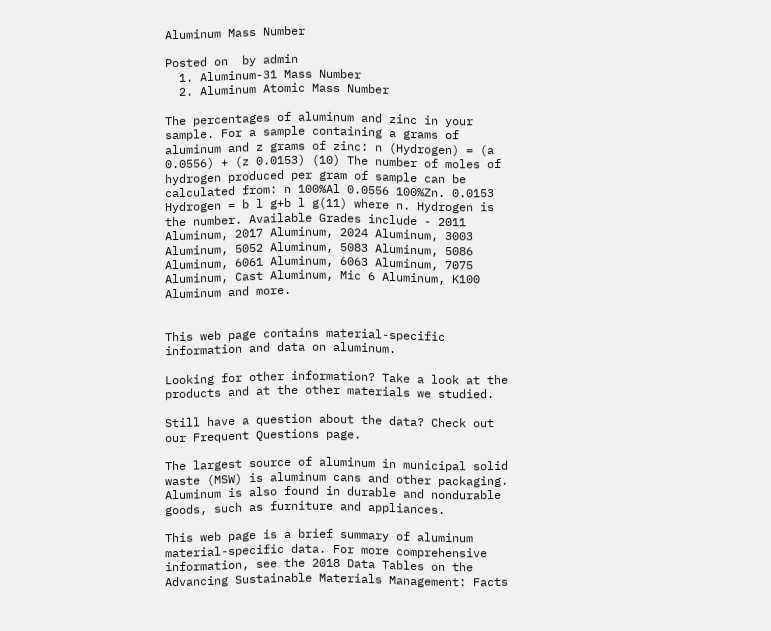Aluminum Mass Number

Posted on  by admin
  1. Aluminum-31 Mass Number
  2. Aluminum Atomic Mass Number

The percentages of aluminum and zinc in your sample. For a sample containing a grams of aluminum and z grams of zinc: n (Hydrogen) = (a 0.0556) + (z 0.0153) (10) The number of moles of hydrogen produced per gram of sample can be calculated from: n 100%Al 0.0556 100%Zn. 0.0153 Hydrogen = b l g+b l g(11) where n. Hydrogen is the number. Available Grades include - 2011 Aluminum, 2017 Aluminum, 2024 Aluminum, 3003 Aluminum, 5052 Aluminum, 5083 Aluminum, 5086 Aluminum, 6061 Aluminum, 6063 Aluminum, 7075 Aluminum, Cast Aluminum, Mic 6 Aluminum, K100 Aluminum and more.


This web page contains material-specific information and data on aluminum.

Looking for other information? Take a look at the products and at the other materials we studied.

Still have a question about the data? Check out our Frequent Questions page.

The largest source of aluminum in municipal solid waste (MSW) is aluminum cans and other packaging. Aluminum is also found in durable and nondurable goods, such as furniture and appliances.

This web page is a brief summary of aluminum material-specific data. For more comprehensive information, see the 2018 Data Tables on the Advancing Sustainable Materials Management: Facts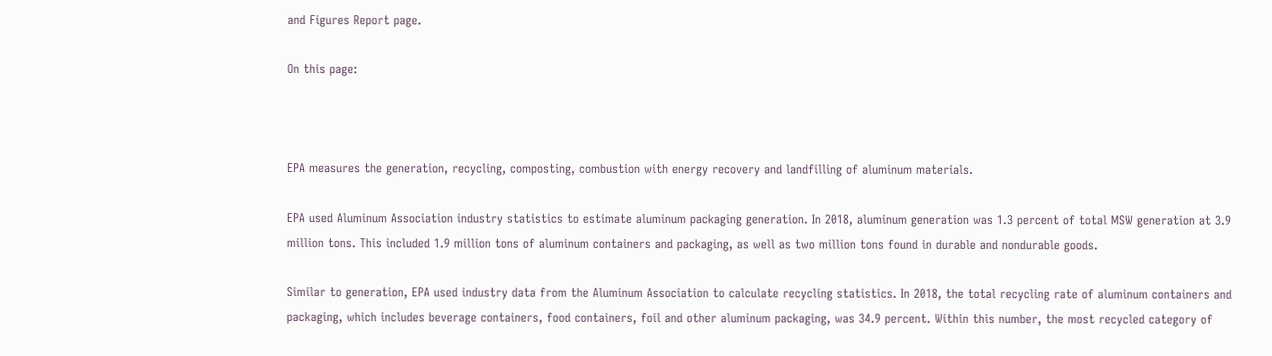and Figures Report page.

On this page:



EPA measures the generation, recycling, composting, combustion with energy recovery and landfilling of aluminum materials.

EPA used Aluminum Association industry statistics to estimate aluminum packaging generation. In 2018, aluminum generation was 1.3 percent of total MSW generation at 3.9 million tons. This included 1.9 million tons of aluminum containers and packaging, as well as two million tons found in durable and nondurable goods.

Similar to generation, EPA used industry data from the Aluminum Association to calculate recycling statistics. In 2018, the total recycling rate of aluminum containers and packaging, which includes beverage containers, food containers, foil and other aluminum packaging, was 34.9 percent. Within this number, the most recycled category of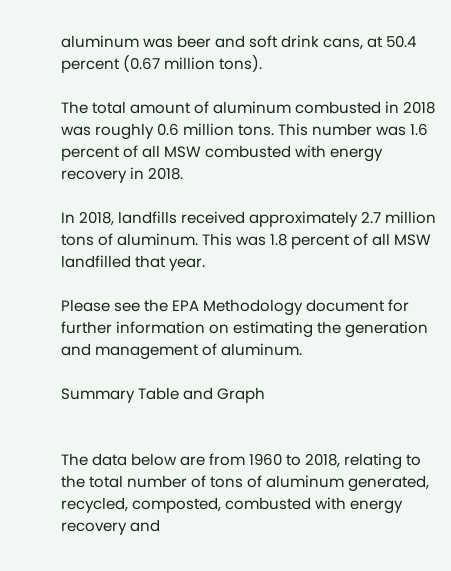aluminum was beer and soft drink cans, at 50.4 percent (0.67 million tons).

The total amount of aluminum combusted in 2018 was roughly 0.6 million tons. This number was 1.6 percent of all MSW combusted with energy recovery in 2018.

In 2018, landfills received approximately 2.7 million tons of aluminum. This was 1.8 percent of all MSW landfilled that year.

Please see the EPA Methodology document for further information on estimating the generation and management of aluminum.

Summary Table and Graph


The data below are from 1960 to 2018, relating to the total number of tons of aluminum generated, recycled, composted, combusted with energy recovery and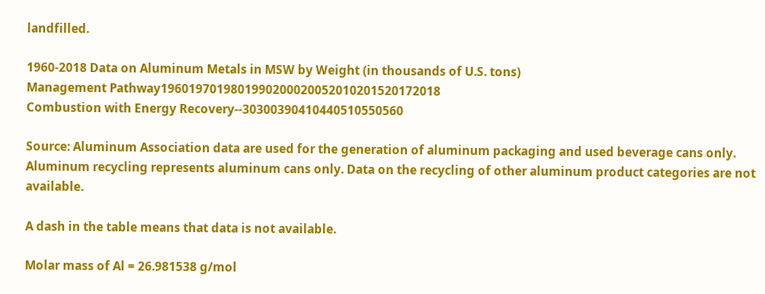landfilled.

1960-2018 Data on Aluminum Metals in MSW by Weight (in thousands of U.S. tons)
Management Pathway1960197019801990200020052010201520172018
Combustion with Energy Recovery--30300390410440510550560

Source: Aluminum Association data are used for the generation of aluminum packaging and used beverage cans only. Aluminum recycling represents aluminum cans only. Data on the recycling of other aluminum product categories are not available.

A dash in the table means that data is not available.

Molar mass of Al = 26.981538 g/mol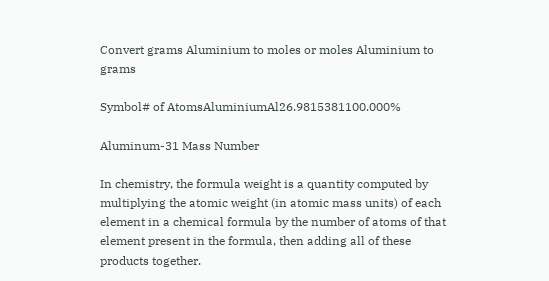Convert grams Aluminium to moles or moles Aluminium to grams

Symbol# of AtomsAluminiumAl26.9815381100.000%

Aluminum-31 Mass Number

In chemistry, the formula weight is a quantity computed by multiplying the atomic weight (in atomic mass units) of each element in a chemical formula by the number of atoms of that element present in the formula, then adding all of these products together.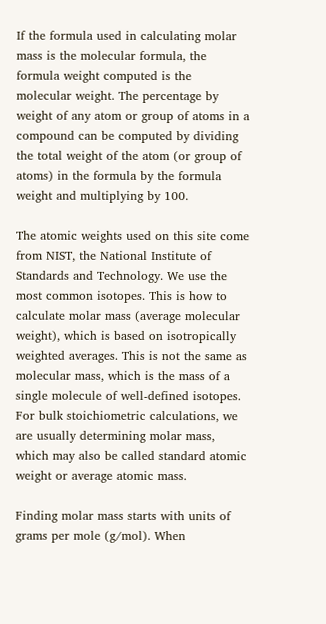If the formula used in calculating molar mass is the molecular formula, the formula weight computed is the molecular weight. The percentage by weight of any atom or group of atoms in a compound can be computed by dividing the total weight of the atom (or group of atoms) in the formula by the formula weight and multiplying by 100.

The atomic weights used on this site come from NIST, the National Institute of Standards and Technology. We use the most common isotopes. This is how to calculate molar mass (average molecular weight), which is based on isotropically weighted averages. This is not the same as molecular mass, which is the mass of a single molecule of well-defined isotopes. For bulk stoichiometric calculations, we are usually determining molar mass, which may also be called standard atomic weight or average atomic mass.

Finding molar mass starts with units of grams per mole (g/mol). When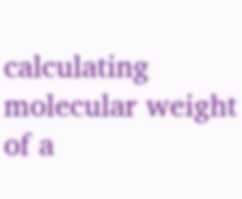calculating molecular weight of a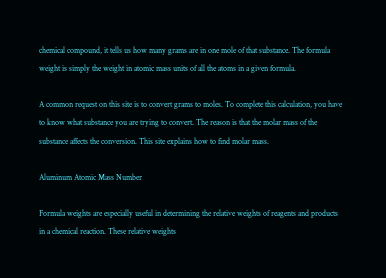chemical compound, it tells us how many grams are in one mole of that substance. The formula weight is simply the weight in atomic mass units of all the atoms in a given formula.

A common request on this site is to convert grams to moles. To complete this calculation, you have to know what substance you are trying to convert. The reason is that the molar mass of the substance affects the conversion. This site explains how to find molar mass.

Aluminum Atomic Mass Number

Formula weights are especially useful in determining the relative weights of reagents and products in a chemical reaction. These relative weights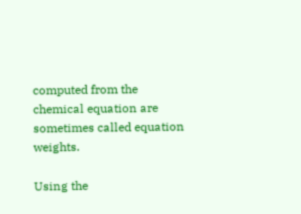computed from the chemical equation are sometimes called equation weights.

Using the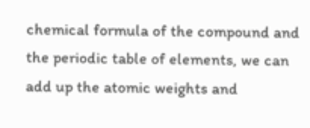chemical formula of the compound and the periodic table of elements, we can add up the atomic weights and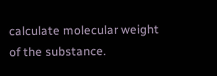calculate molecular weight of the substance.